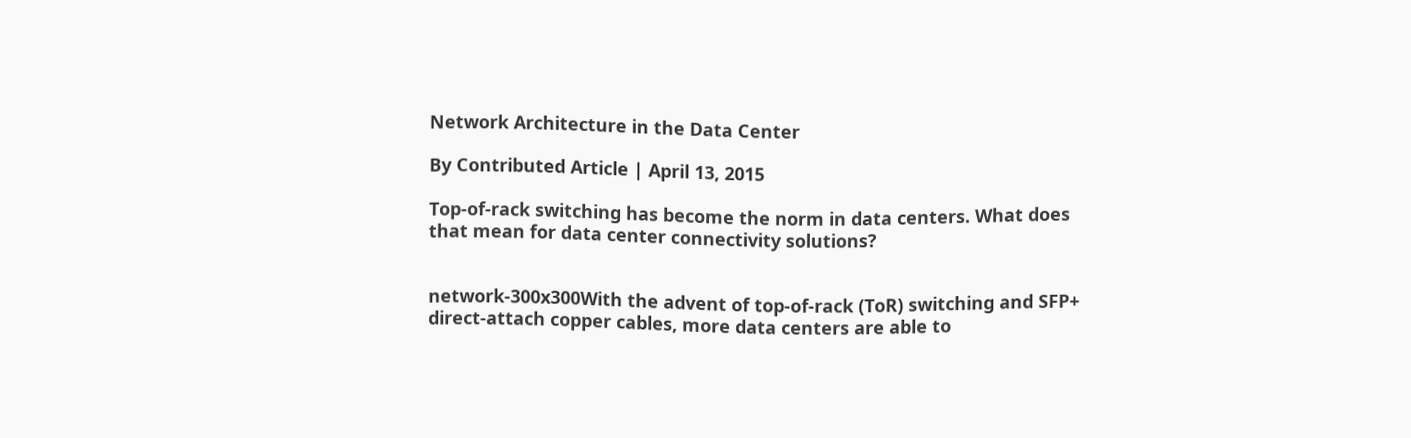Network Architecture in the Data Center

By Contributed Article | April 13, 2015

Top-of-rack switching has become the norm in data centers. What does that mean for data center connectivity solutions?


network-300x300With the advent of top-of-rack (ToR) switching and SFP+ direct-attach copper cables, more data centers are able to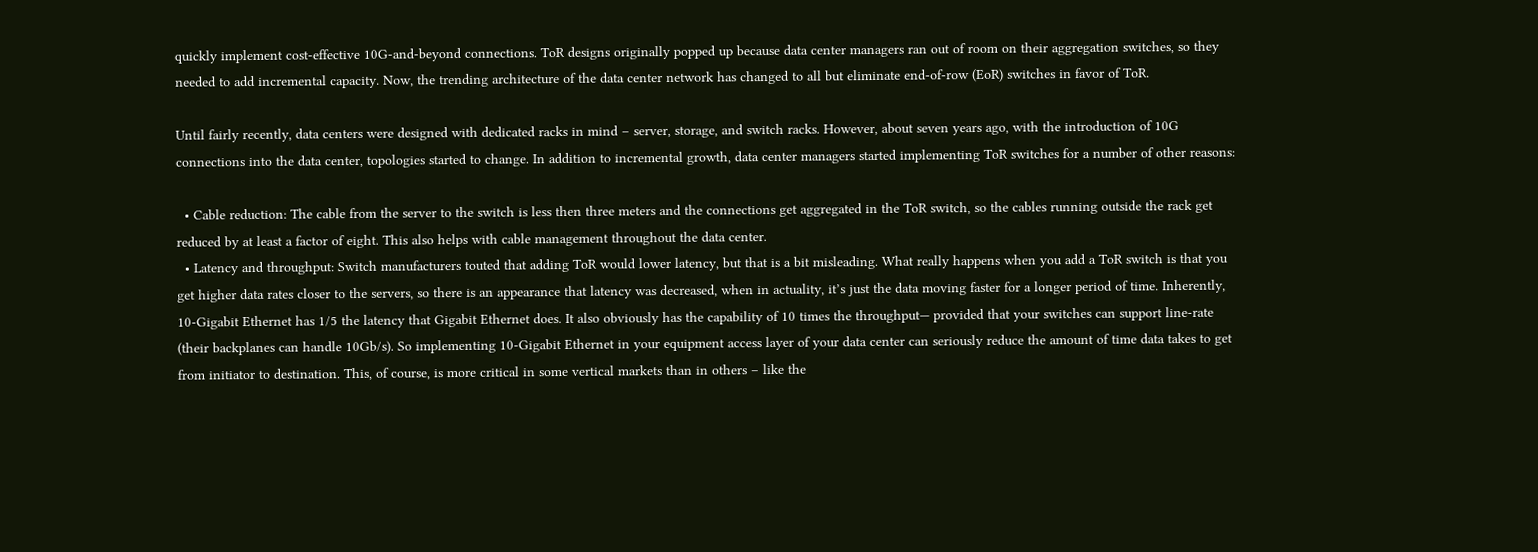quickly implement cost-effective 10G-and-beyond connections. ToR designs originally popped up because data center managers ran out of room on their aggregation switches, so they needed to add incremental capacity. Now, the trending architecture of the data center network has changed to all but eliminate end-of-row (EoR) switches in favor of ToR.

Until fairly recently, data centers were designed with dedicated racks in mind – server, storage, and switch racks. However, about seven years ago, with the introduction of 10G connections into the data center, topologies started to change. In addition to incremental growth, data center managers started implementing ToR switches for a number of other reasons:

  • Cable reduction: The cable from the server to the switch is less then three meters and the connections get aggregated in the ToR switch, so the cables running outside the rack get reduced by at least a factor of eight. This also helps with cable management throughout the data center.
  • Latency and throughput: Switch manufacturers touted that adding ToR would lower latency, but that is a bit misleading. What really happens when you add a ToR switch is that you get higher data rates closer to the servers, so there is an appearance that latency was decreased, when in actuality, it’s just the data moving faster for a longer period of time. Inherently, 10-Gigabit Ethernet has 1/5 the latency that Gigabit Ethernet does. It also obviously has the capability of 10 times the throughput— provided that your switches can support line-rate (their backplanes can handle 10Gb/s). So implementing 10-Gigabit Ethernet in your equipment access layer of your data center can seriously reduce the amount of time data takes to get from initiator to destination. This, of course, is more critical in some vertical markets than in others – like the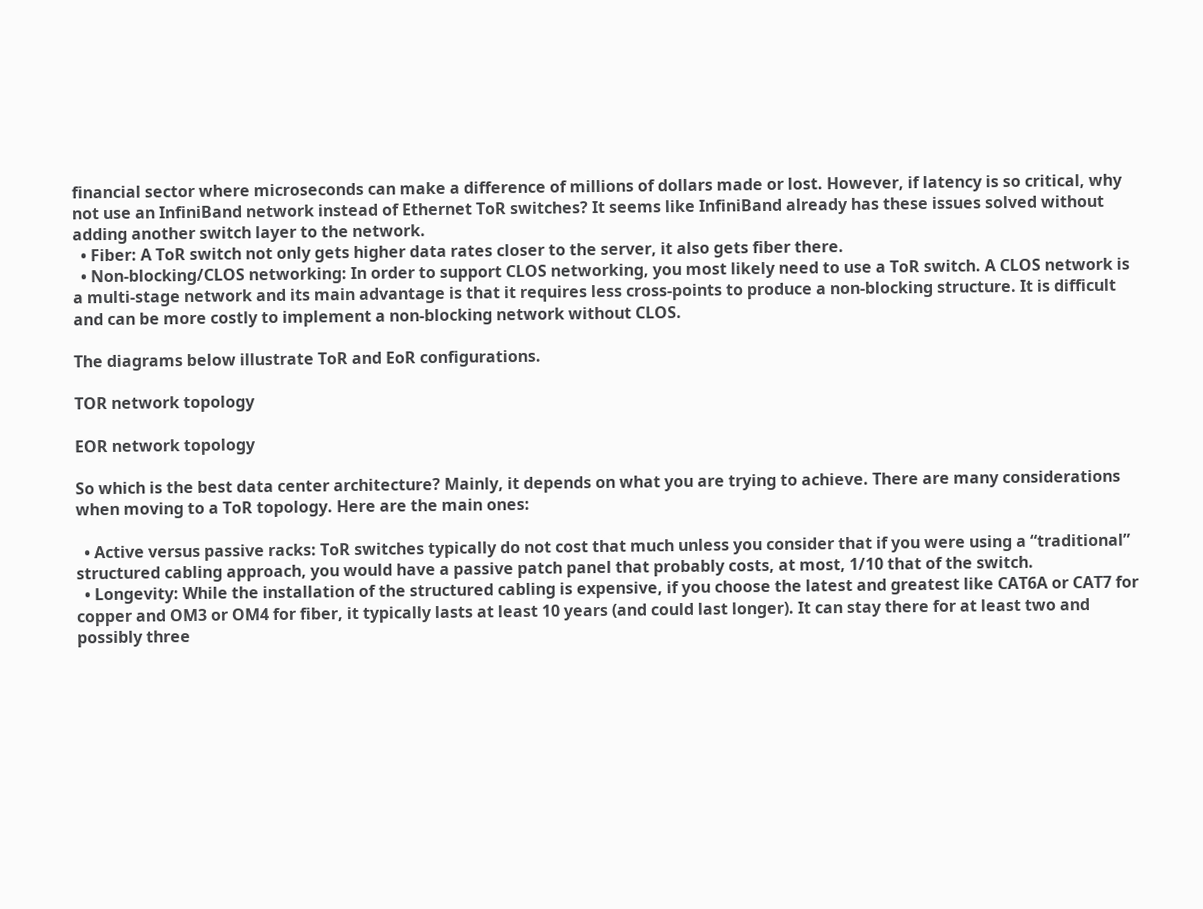financial sector where microseconds can make a difference of millions of dollars made or lost. However, if latency is so critical, why not use an InfiniBand network instead of Ethernet ToR switches? It seems like InfiniBand already has these issues solved without adding another switch layer to the network.
  • Fiber: A ToR switch not only gets higher data rates closer to the server, it also gets fiber there.
  • Non-blocking/CLOS networking: In order to support CLOS networking, you most likely need to use a ToR switch. A CLOS network is a multi-stage network and its main advantage is that it requires less cross-points to produce a non-blocking structure. It is difficult and can be more costly to implement a non-blocking network without CLOS.

The diagrams below illustrate ToR and EoR configurations.

TOR network topology

EOR network topology

So which is the best data center architecture? Mainly, it depends on what you are trying to achieve. There are many considerations when moving to a ToR topology. Here are the main ones:

  • Active versus passive racks: ToR switches typically do not cost that much unless you consider that if you were using a “traditional” structured cabling approach, you would have a passive patch panel that probably costs, at most, 1/10 that of the switch.
  • Longevity: While the installation of the structured cabling is expensive, if you choose the latest and greatest like CAT6A or CAT7 for copper and OM3 or OM4 for fiber, it typically lasts at least 10 years (and could last longer). It can stay there for at least two and possibly three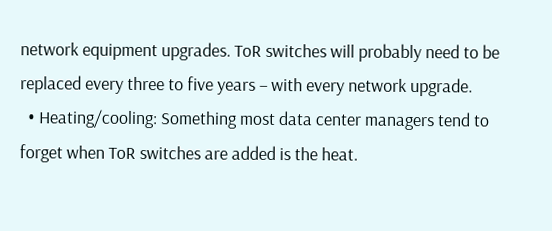network equipment upgrades. ToR switches will probably need to be replaced every three to five years – with every network upgrade.
  • Heating/cooling: Something most data center managers tend to forget when ToR switches are added is the heat.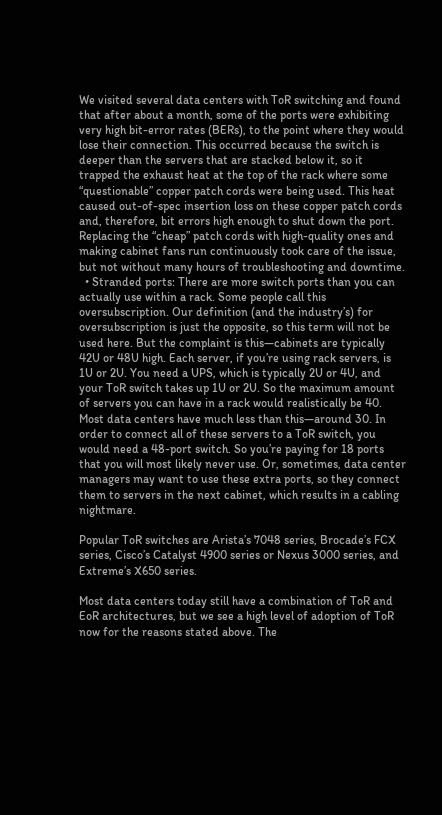We visited several data centers with ToR switching and found that after about a month, some of the ports were exhibiting very high bit-error rates (BERs), to the point where they would lose their connection. This occurred because the switch is deeper than the servers that are stacked below it, so it trapped the exhaust heat at the top of the rack where some “questionable” copper patch cords were being used. This heat caused out-of-spec insertion loss on these copper patch cords and, therefore, bit errors high enough to shut down the port. Replacing the “cheap” patch cords with high-quality ones and making cabinet fans run continuously took care of the issue, but not without many hours of troubleshooting and downtime.
  • Stranded ports: There are more switch ports than you can actually use within a rack. Some people call this oversubscription. Our definition (and the industry’s) for oversubscription is just the opposite, so this term will not be used here. But the complaint is this—cabinets are typically 42U or 48U high. Each server, if you’re using rack servers, is 1U or 2U. You need a UPS, which is typically 2U or 4U, and your ToR switch takes up 1U or 2U. So the maximum amount of servers you can have in a rack would realistically be 40. Most data centers have much less than this—around 30. In order to connect all of these servers to a ToR switch, you would need a 48-port switch. So you’re paying for 18 ports that you will most likely never use. Or, sometimes, data center managers may want to use these extra ports, so they connect them to servers in the next cabinet, which results in a cabling nightmare.

Popular ToR switches are Arista’s 7048 series, Brocade’s FCX series, Cisco’s Catalyst 4900 series or Nexus 3000 series, and Extreme’s X650 series.

Most data centers today still have a combination of ToR and EoR architectures, but we see a high level of adoption of ToR now for the reasons stated above. The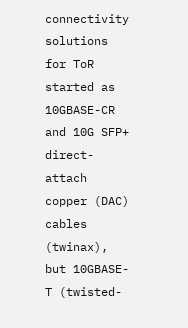connectivity solutions for ToR started as 10GBASE-CR and 10G SFP+ direct-attach copper (DAC) cables (twinax), but 10GBASE-T (twisted-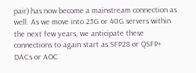pair) has now become a mainstream connection as well. As we move into 25G or 40G servers within the next few years, we anticipate these connections to again start as SFP28 or QSFP+ DACs or AOC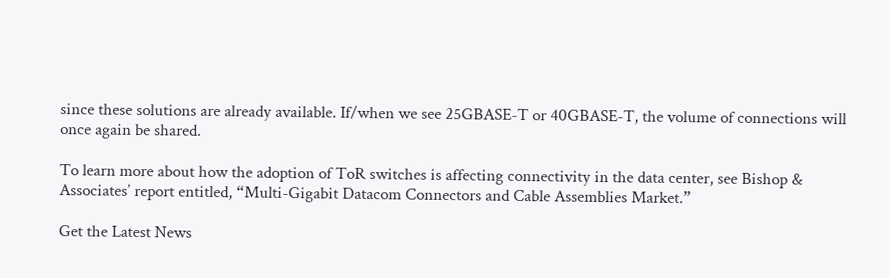since these solutions are already available. If/when we see 25GBASE-T or 40GBASE-T, the volume of connections will once again be shared.

To learn more about how the adoption of ToR switches is affecting connectivity in the data center, see Bishop & Associates’ report entitled, “Multi-Gigabit Datacom Connectors and Cable Assemblies Market.”

Get the Latest News